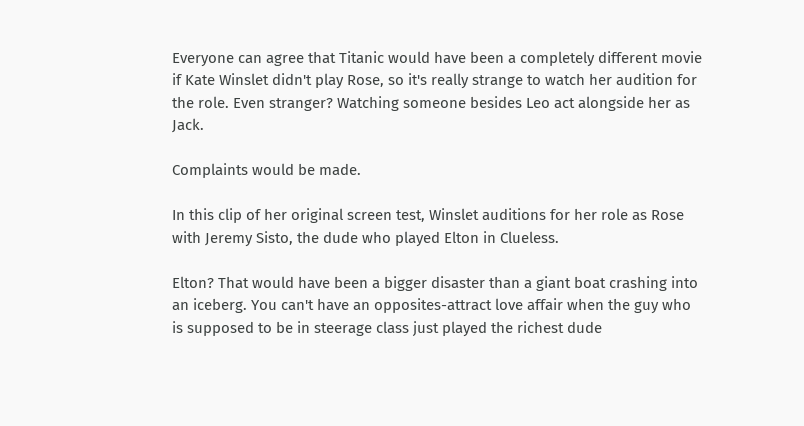Everyone can agree that Titanic would have been a completely different movie if Kate Winslet didn't play Rose, so it's really strange to watch her audition for the role. Even stranger? Watching someone besides Leo act alongside her as Jack.

Complaints would be made.

In this clip of her original screen test, Winslet auditions for her role as Rose with Jeremy Sisto, the dude who played Elton in Clueless.

Elton? That would have been a bigger disaster than a giant boat crashing into an iceberg. You can't have an opposites-attract love affair when the guy who is supposed to be in steerage class just played the richest dude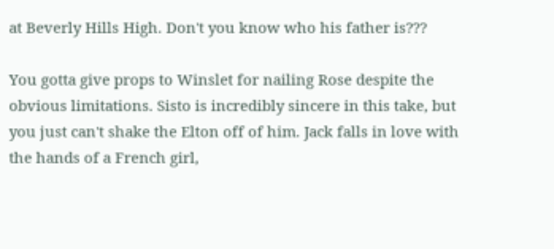at Beverly Hills High. Don't you know who his father is???

You gotta give props to Winslet for nailing Rose despite the obvious limitations. Sisto is incredibly sincere in this take, but you just can't shake the Elton off of him. Jack falls in love with the hands of a French girl,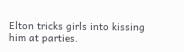Elton tricks girls into kissing him at parties.